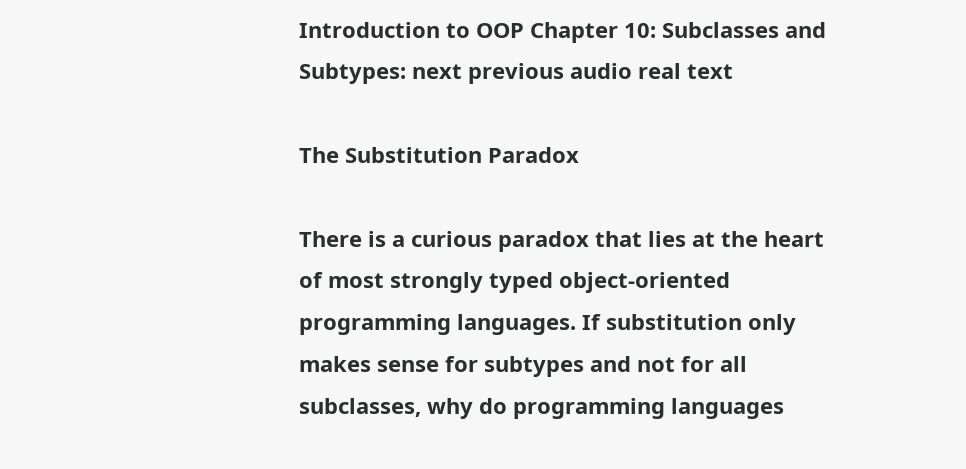Introduction to OOP Chapter 10: Subclasses and Subtypes: next previous audio real text

The Substitution Paradox

There is a curious paradox that lies at the heart of most strongly typed object-oriented programming languages. If substitution only makes sense for subtypes and not for all subclasses, why do programming languages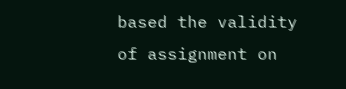based the validity of assignment on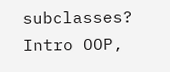subclasses?
Intro OOP,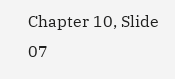Chapter 10, Slide 07